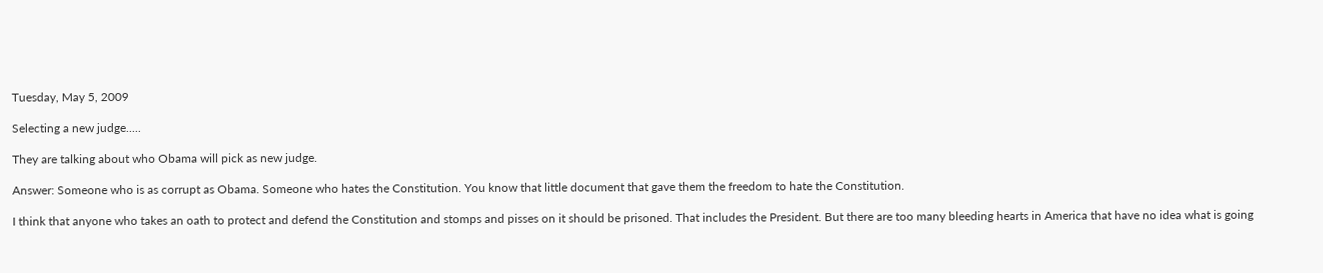Tuesday, May 5, 2009

Selecting a new judge.....

They are talking about who Obama will pick as new judge.

Answer: Someone who is as corrupt as Obama. Someone who hates the Constitution. You know that little document that gave them the freedom to hate the Constitution.

I think that anyone who takes an oath to protect and defend the Constitution and stomps and pisses on it should be prisoned. That includes the President. But there are too many bleeding hearts in America that have no idea what is going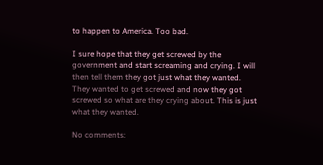to happen to America. Too bad.

I sure hope that they get screwed by the government and start screaming and crying. I will then tell them they got just what they wanted. They wanted to get screwed and now they got screwed so what are they crying about. This is just what they wanted.

No comments: